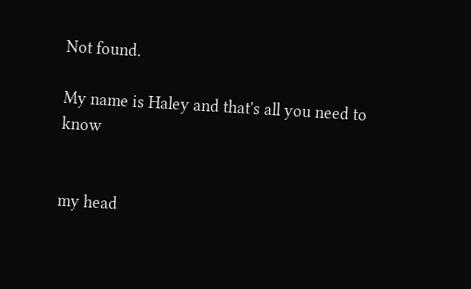Not found.

My name is Haley and that's all you need to know


my head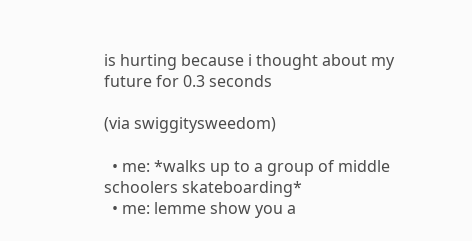is hurting because i thought about my future for 0.3 seconds

(via swiggitysweedom)

  • me: *walks up to a group of middle schoolers skateboarding*
  • me: lemme show you a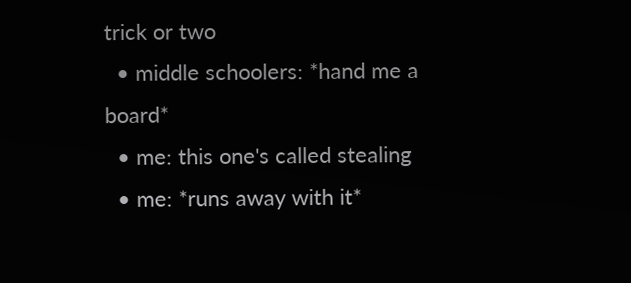trick or two
  • middle schoolers: *hand me a board*
  • me: this one's called stealing
  • me: *runs away with it*